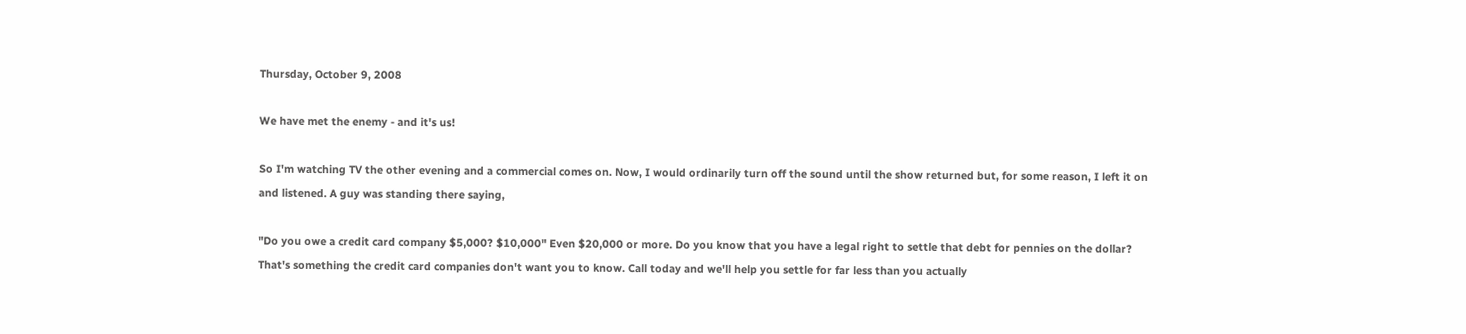Thursday, October 9, 2008

We have met the enemy - and it's us!

So I'm watching TV the other evening and a commercial comes on. Now, I would ordinarily turn off the sound until the show returned but, for some reason, I left it on and listened. A guy was standing there saying,

"Do you owe a credit card company $5,000? $10,000" Even $20,000 or more. Do you know that you have a legal right to settle that debt for pennies on the dollar? That's something the credit card companies don't want you to know. Call today and we'll help you settle for far less than you actually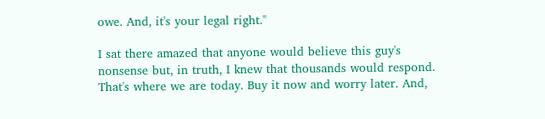owe. And, it's your legal right."

I sat there amazed that anyone would believe this guy's nonsense but, in truth, I knew that thousands would respond. That's where we are today. Buy it now and worry later. And,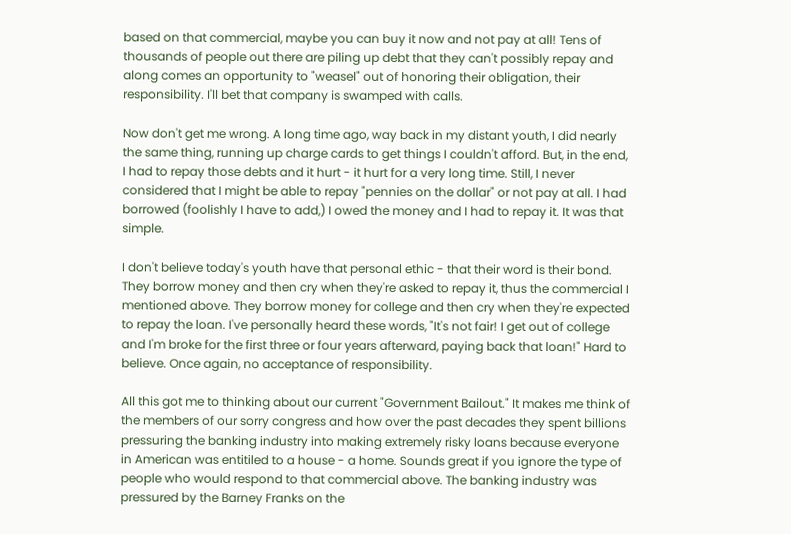based on that commercial, maybe you can buy it now and not pay at all! Tens of thousands of people out there are piling up debt that they can't possibly repay and along comes an opportunity to "weasel" out of honoring their obligation, their responsibility. I'll bet that company is swamped with calls.

Now don't get me wrong. A long time ago, way back in my distant youth, I did nearly the same thing, running up charge cards to get things I couldn't afford. But, in the end, I had to repay those debts and it hurt - it hurt for a very long time. Still, I never considered that I might be able to repay "pennies on the dollar" or not pay at all. I had borrowed (foolishly I have to add,) I owed the money and I had to repay it. It was that simple.

I don't believe today's youth have that personal ethic - that their word is their bond. They borrow money and then cry when they're asked to repay it, thus the commercial I mentioned above. They borrow money for college and then cry when they're expected to repay the loan. I've personally heard these words, "It's not fair! I get out of college and I'm broke for the first three or four years afterward, paying back that loan!" Hard to believe. Once again, no acceptance of responsibility.

All this got me to thinking about our current "Government Bailout." It makes me think of the members of our sorry congress and how over the past decades they spent billions pressuring the banking industry into making extremely risky loans because everyone in American was entitiled to a house - a home. Sounds great if you ignore the type of people who would respond to that commercial above. The banking industry was pressured by the Barney Franks on the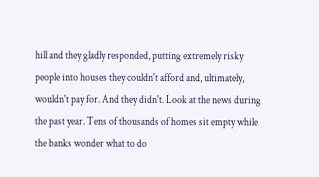hill and they gladly responded, putting extremely risky people into houses they couldn't afford and, ultimately, wouldn't pay for. And they didn't. Look at the news during the past year. Tens of thousands of homes sit empty while the banks wonder what to do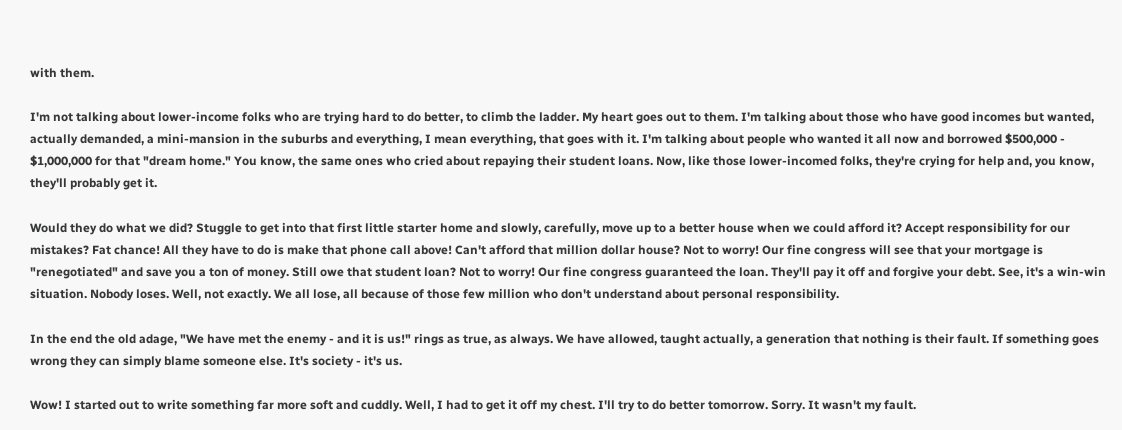with them.

I'm not talking about lower-income folks who are trying hard to do better, to climb the ladder. My heart goes out to them. I'm talking about those who have good incomes but wanted, actually demanded, a mini-mansion in the suburbs and everything, I mean everything, that goes with it. I'm talking about people who wanted it all now and borrowed $500,000 - $1,000,000 for that "dream home." You know, the same ones who cried about repaying their student loans. Now, like those lower-incomed folks, they're crying for help and, you know, they'll probably get it.

Would they do what we did? Stuggle to get into that first little starter home and slowly, carefully, move up to a better house when we could afford it? Accept responsibility for our mistakes? Fat chance! All they have to do is make that phone call above! Can't afford that million dollar house? Not to worry! Our fine congress will see that your mortgage is "renegotiated" and save you a ton of money. Still owe that student loan? Not to worry! Our fine congress guaranteed the loan. They'll pay it off and forgive your debt. See, it's a win-win situation. Nobody loses. Well, not exactly. We all lose, all because of those few million who don't understand about personal responsibility.

In the end the old adage, "We have met the enemy - and it is us!" rings as true, as always. We have allowed, taught actually, a generation that nothing is their fault. If something goes wrong they can simply blame someone else. It's society - it's us.

Wow! I started out to write something far more soft and cuddly. Well, I had to get it off my chest. I'll try to do better tomorrow. Sorry. It wasn't my fault.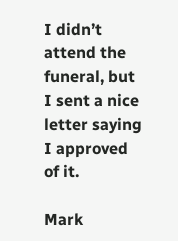I didn’t attend the funeral, but I sent a nice letter saying I approved of it.

Mark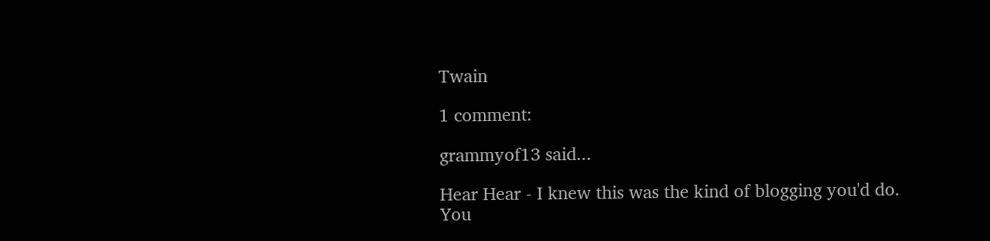Twain

1 comment:

grammyof13 said...

Hear Hear - I knew this was the kind of blogging you'd do. You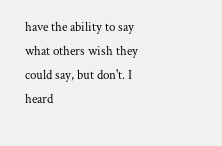have the ability to say what others wish they could say, but don't. I heard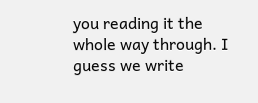you reading it the whole way through. I guess we write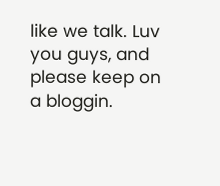like we talk. Luv you guys, and please keep on a bloggin.